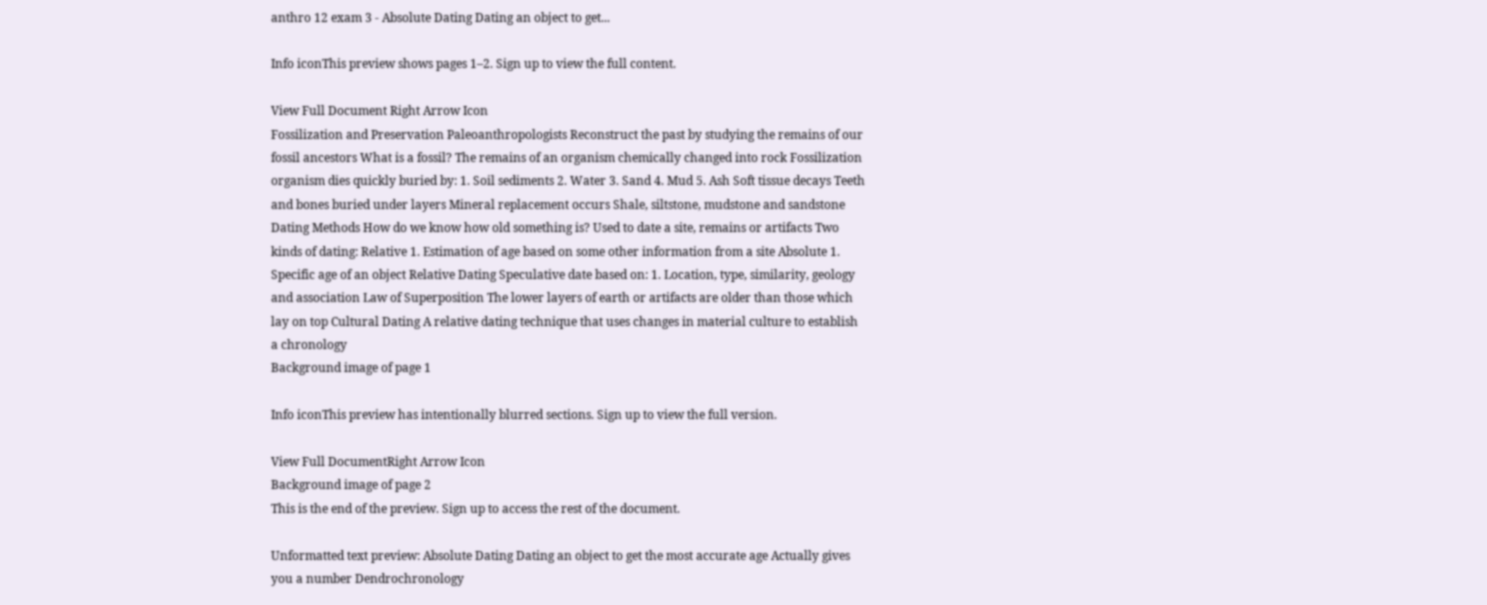anthro 12 exam 3 - Absolute Dating Dating an object to get...

Info iconThis preview shows pages 1–2. Sign up to view the full content.

View Full Document Right Arrow Icon
Fossilization and Preservation Paleoanthropologists Reconstruct the past by studying the remains of our fossil ancestors What is a fossil? The remains of an organism chemically changed into rock Fossilization organism dies quickly buried by: 1. Soil sediments 2. Water 3. Sand 4. Mud 5. Ash Soft tissue decays Teeth and bones buried under layers Mineral replacement occurs Shale, siltstone, mudstone and sandstone Dating Methods How do we know how old something is? Used to date a site, remains or artifacts Two kinds of dating: Relative 1. Estimation of age based on some other information from a site Absolute 1. Specific age of an object Relative Dating Speculative date based on: 1. Location, type, similarity, geology and association Law of Superposition The lower layers of earth or artifacts are older than those which lay on top Cultural Dating A relative dating technique that uses changes in material culture to establish a chronology
Background image of page 1

Info iconThis preview has intentionally blurred sections. Sign up to view the full version.

View Full DocumentRight Arrow Icon
Background image of page 2
This is the end of the preview. Sign up to access the rest of the document.

Unformatted text preview: Absolute Dating Dating an object to get the most accurate age Actually gives you a number Dendrochronology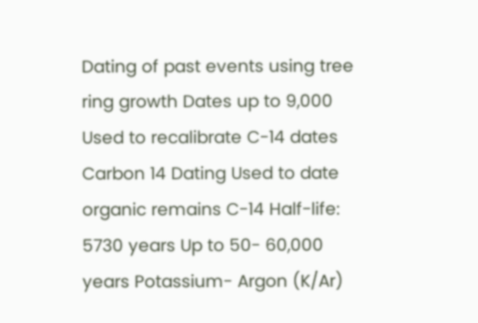Dating of past events using tree ring growth Dates up to 9,000 Used to recalibrate C-14 dates Carbon 14 Dating Used to date organic remains C-14 Half-life: 5730 years Up to 50- 60,000 years Potassium- Argon (K/Ar)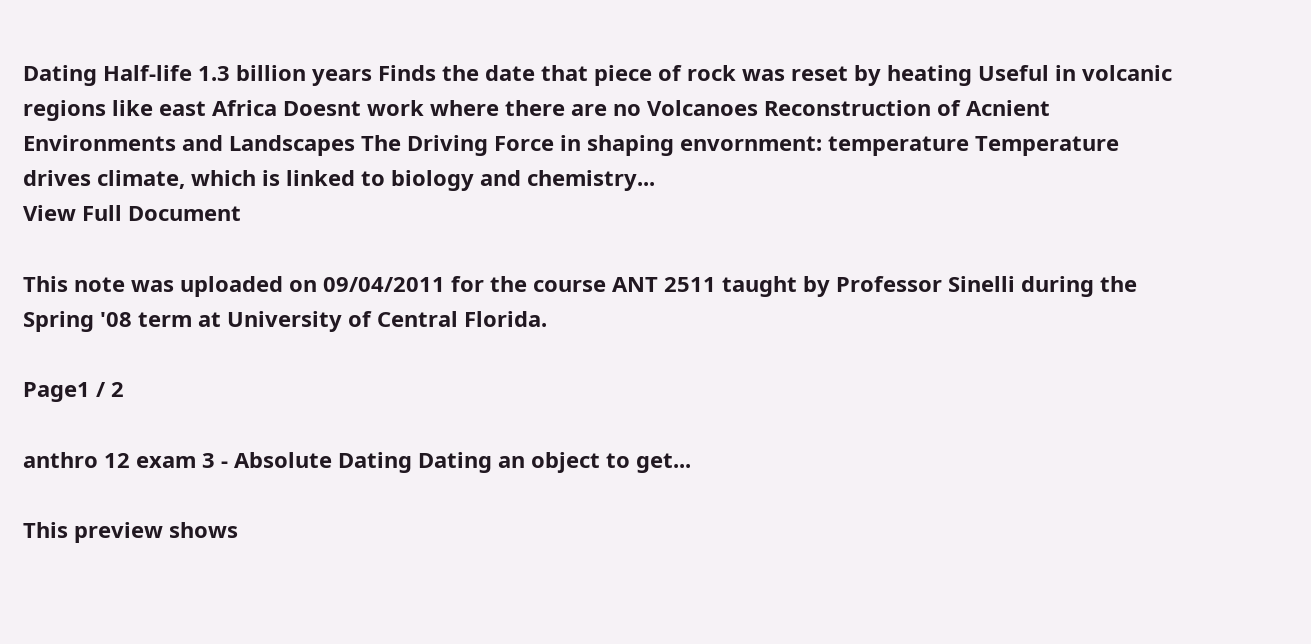Dating Half-life 1.3 billion years Finds the date that piece of rock was reset by heating Useful in volcanic regions like east Africa Doesnt work where there are no Volcanoes Reconstruction of Acnient Environments and Landscapes The Driving Force in shaping envornment: temperature Temperature drives climate, which is linked to biology and chemistry...
View Full Document

This note was uploaded on 09/04/2011 for the course ANT 2511 taught by Professor Sinelli during the Spring '08 term at University of Central Florida.

Page1 / 2

anthro 12 exam 3 - Absolute Dating Dating an object to get...

This preview shows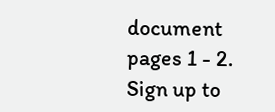document pages 1 - 2. Sign up to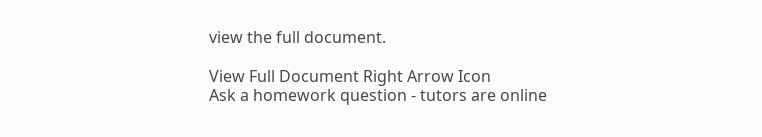view the full document.

View Full Document Right Arrow Icon
Ask a homework question - tutors are online